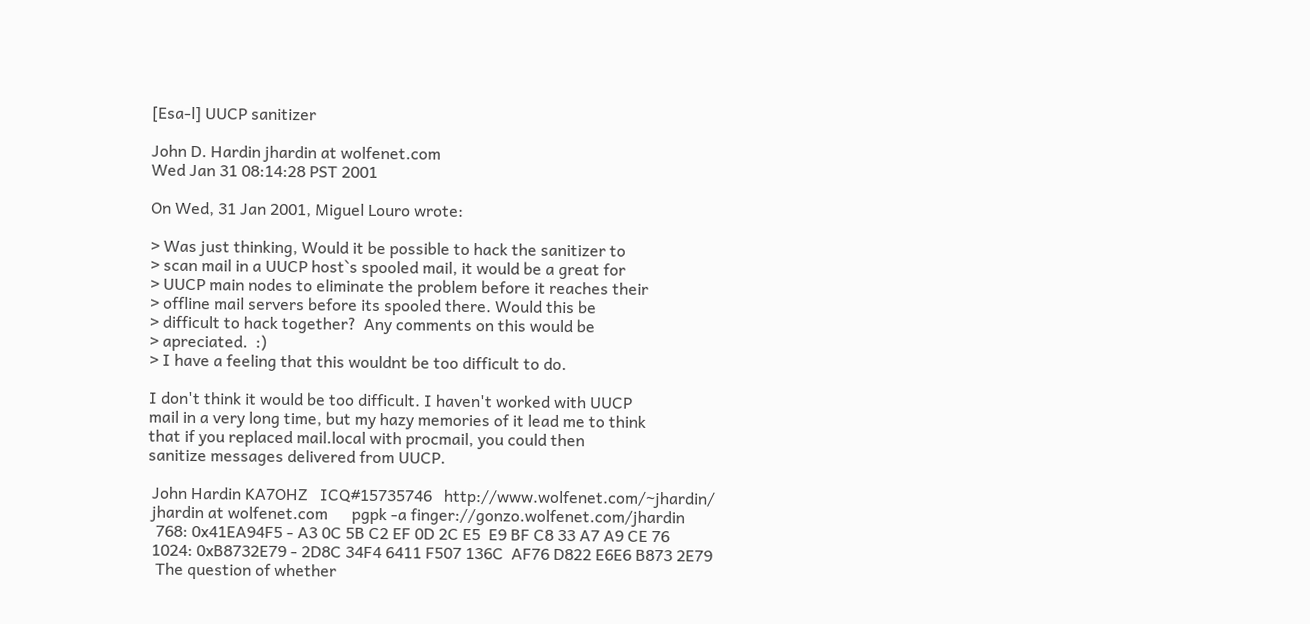[Esa-l] UUCP sanitizer

John D. Hardin jhardin at wolfenet.com
Wed Jan 31 08:14:28 PST 2001

On Wed, 31 Jan 2001, Miguel Louro wrote:

> Was just thinking, Would it be possible to hack the sanitizer to
> scan mail in a UUCP host`s spooled mail, it would be a great for
> UUCP main nodes to eliminate the problem before it reaches their
> offline mail servers before its spooled there. Would this be
> difficult to hack together?  Any comments on this would be
> apreciated.  :)
> I have a feeling that this wouldnt be too difficult to do.

I don't think it would be too difficult. I haven't worked with UUCP
mail in a very long time, but my hazy memories of it lead me to think
that if you replaced mail.local with procmail, you could then
sanitize messages delivered from UUCP.

 John Hardin KA7OHZ   ICQ#15735746   http://www.wolfenet.com/~jhardin/
 jhardin at wolfenet.com      pgpk -a finger://gonzo.wolfenet.com/jhardin
  768: 0x41EA94F5 - A3 0C 5B C2 EF 0D 2C E5  E9 BF C8 33 A7 A9 CE 76
 1024: 0xB8732E79 - 2D8C 34F4 6411 F507 136C  AF76 D822 E6E6 B873 2E79
  The question of whether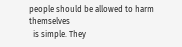people should be allowed to harm themselves
  is simple. They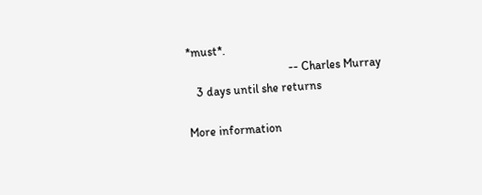*must*.
                                  -- Charles Murray
   3 days until she returns

More information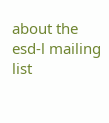about the esd-l mailing list